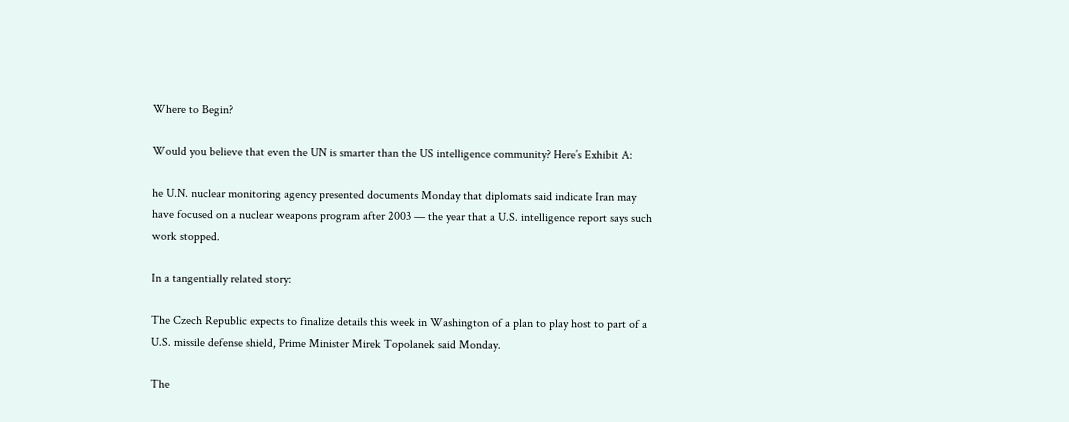Where to Begin?

Would you believe that even the UN is smarter than the US intelligence community? Here’s Exhibit A:

he U.N. nuclear monitoring agency presented documents Monday that diplomats said indicate Iran may have focused on a nuclear weapons program after 2003 — the year that a U.S. intelligence report says such work stopped.

In a tangentially related story:

The Czech Republic expects to finalize details this week in Washington of a plan to play host to part of a U.S. missile defense shield, Prime Minister Mirek Topolanek said Monday.

The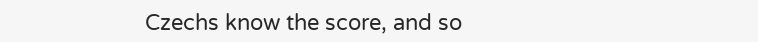Czechs know the score, and so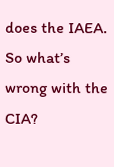does the IAEA. So what’s wrong with the CIA?